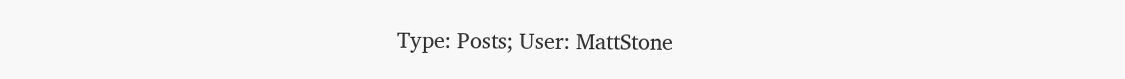Type: Posts; User: MattStone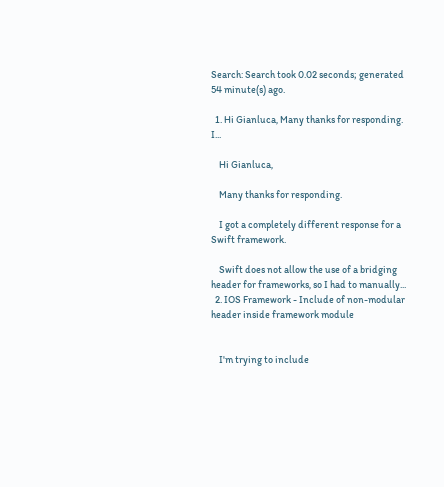Search: Search took 0.02 seconds; generated 54 minute(s) ago.

  1. Hi Gianluca, Many thanks for responding. I...

    Hi Gianluca,

    Many thanks for responding.

    I got a completely different response for a Swift framework.

    Swift does not allow the use of a bridging header for frameworks, so I had to manually...
  2. IOS Framework - Include of non-modular header inside framework module


    I'm trying to include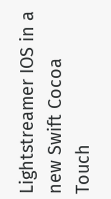Lightstreamer IOS in a new Swift Cocoa Touch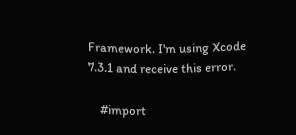Framework. I'm using Xcode 7.3.1 and receive this error.

    #import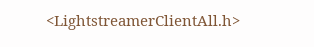<LightstreamerClientAll.h>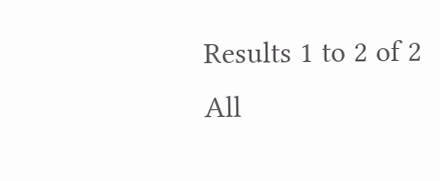Results 1 to 2 of 2
All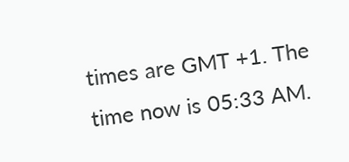times are GMT +1. The time now is 05:33 AM.